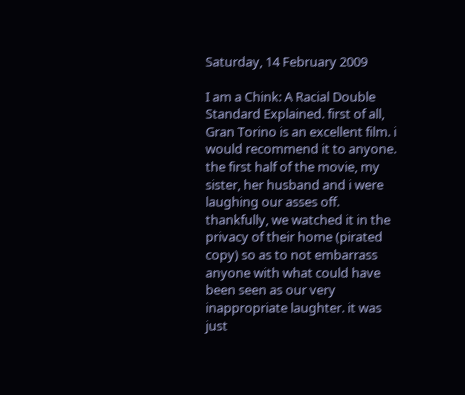Saturday, 14 February 2009

I am a Chink: A Racial Double Standard Explained. first of all, Gran Torino is an excellent film. i would recommend it to anyone. the first half of the movie, my sister, her husband and i were laughing our asses off. thankfully, we watched it in the privacy of their home (pirated copy) so as to not embarrass anyone with what could have been seen as our very inappropriate laughter. it was just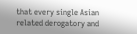that every single Asian related derogatory and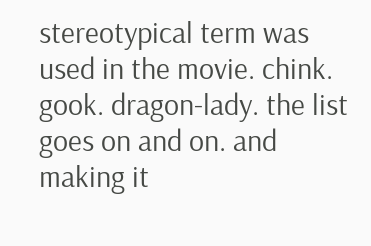stereotypical term was used in the movie. chink. gook. dragon-lady. the list goes on and on. and making it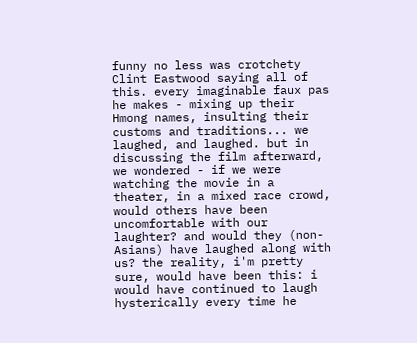funny no less was crotchety Clint Eastwood saying all of this. every imaginable faux pas he makes - mixing up their Hmong names, insulting their customs and traditions... we laughed, and laughed. but in discussing the film afterward, we wondered - if we were watching the movie in a theater, in a mixed race crowd, would others have been uncomfortable with our laughter? and would they (non-Asians) have laughed along with us? the reality, i'm pretty sure, would have been this: i would have continued to laugh hysterically every time he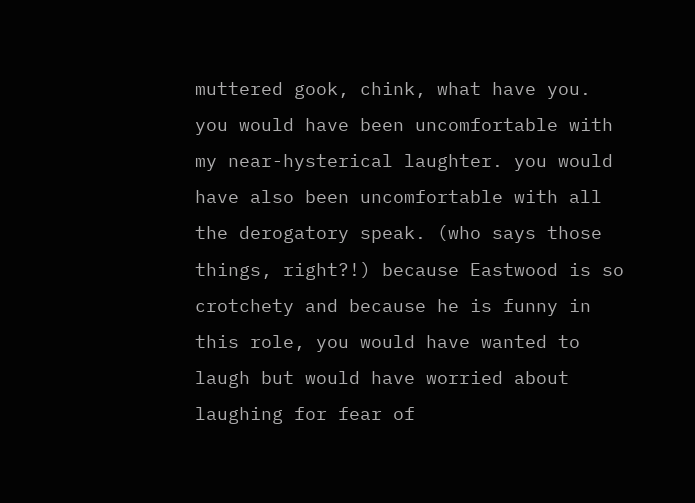muttered gook, chink, what have you. you would have been uncomfortable with my near-hysterical laughter. you would have also been uncomfortable with all the derogatory speak. (who says those things, right?!) because Eastwood is so crotchety and because he is funny in this role, you would have wanted to laugh but would have worried about laughing for fear of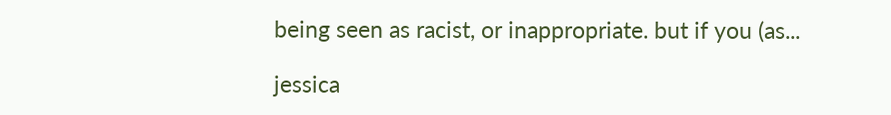being seen as racist, or inappropriate. but if you (as...

jessica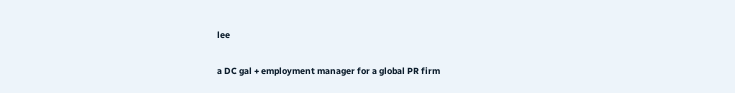lee

a DC gal + employment manager for a global PR firm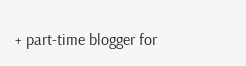+ part-time blogger for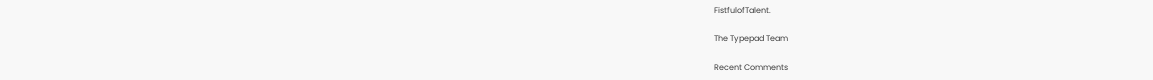FistfulofTalent.

The Typepad Team

Recent Comments